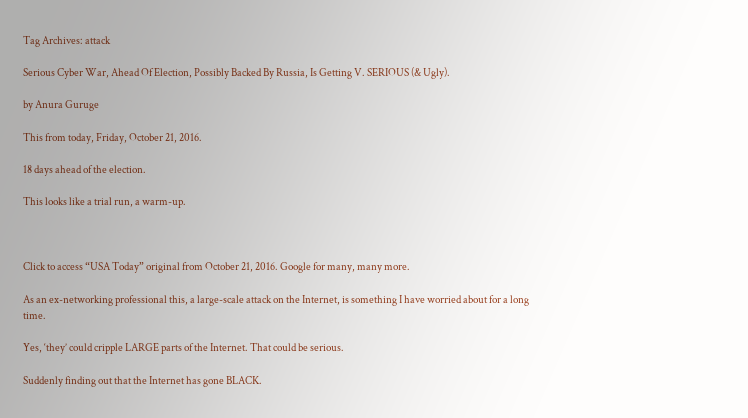Tag Archives: attack

Serious Cyber War, Ahead Of Election, Possibly Backed By Russia, Is Getting V. SERIOUS (& Ugly).

by Anura Guruge

This from today, Friday, October 21, 2016.

18 days ahead of the election.

This looks like a trial run, a warm-up.



Click to access “USA Today” original from October 21, 2016. Google for many, many more.

As an ex-networking professional this, a large-scale attack on the Internet, is something I have worried about for a long time.

Yes, ‘they’ could cripple LARGE parts of the Internet. That could be serious.

Suddenly finding out that the Internet has gone BLACK.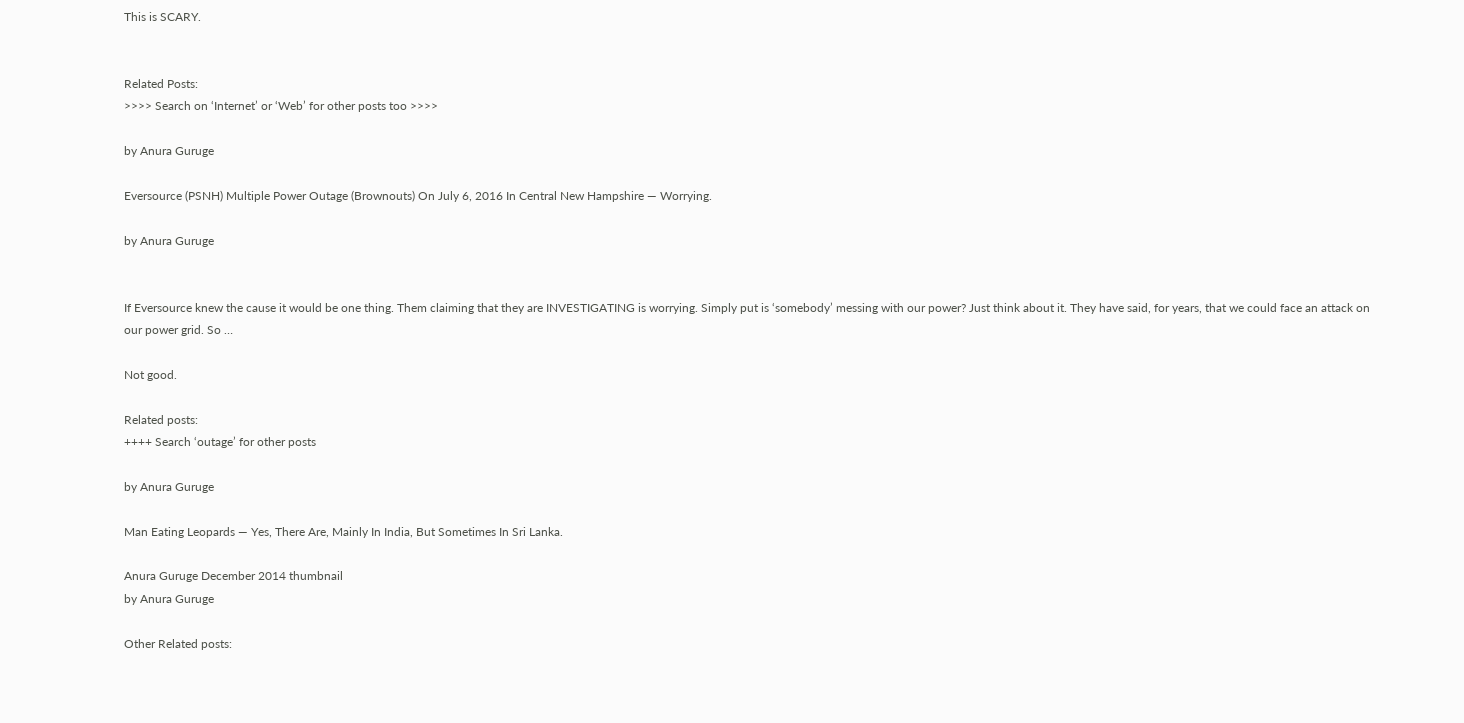This is SCARY.


Related Posts:
>>>> Search on ‘Internet’ or ‘Web’ for other posts too >>>>

by Anura Guruge

Eversource (PSNH) Multiple Power Outage (Brownouts) On July 6, 2016 In Central New Hampshire — Worrying.

by Anura Guruge


If Eversource knew the cause it would be one thing. Them claiming that they are INVESTIGATING is worrying. Simply put is ‘somebody’ messing with our power? Just think about it. They have said, for years, that we could face an attack on our power grid. So …

Not good.

Related posts:
++++ Search ‘outage’ for other posts

by Anura Guruge

Man Eating Leopards — Yes, There Are, Mainly In India, But Sometimes In Sri Lanka.

Anura Guruge December 2014 thumbnail
by Anura Guruge

Other Related posts: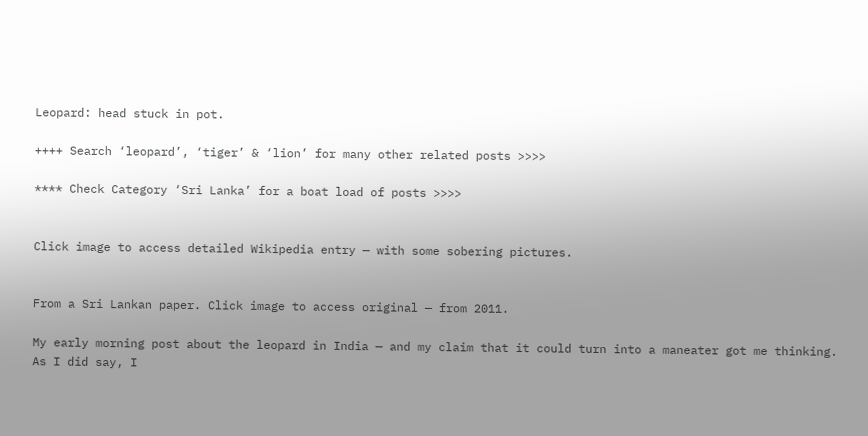Leopard: head stuck in pot.

++++ Search ‘leopard’, ‘tiger’ & ‘lion’ for many other related posts >>>>

**** Check Category ‘Sri Lanka’ for a boat load of posts >>>>


Click image to access detailed Wikipedia entry — with some sobering pictures.


From a Sri Lankan paper. Click image to access original — from 2011.

My early morning post about the leopard in India — and my claim that it could turn into a maneater got me thinking. As I did say, I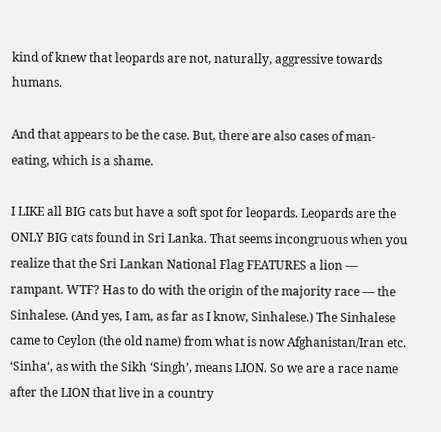kind of knew that leopards are not, naturally, aggressive towards humans.

And that appears to be the case. But, there are also cases of man-eating, which is a shame.

I LIKE all BIG cats but have a soft spot for leopards. Leopards are the ONLY BIG cats found in Sri Lanka. That seems incongruous when you realize that the Sri Lankan National Flag FEATURES a lion — rampant. WTF? Has to do with the origin of the majority race — the Sinhalese. (And yes, I am, as far as I know, Sinhalese.) The Sinhalese came to Ceylon (the old name) from what is now Afghanistan/Iran etc. ‘Sinha‘, as with the Sikh ‘Singh’, means LION. So we are a race name after the LION that live in a country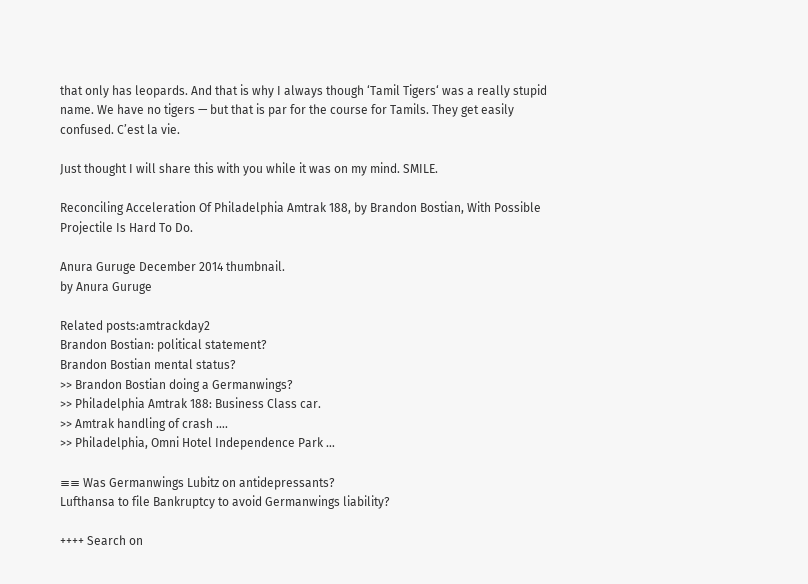that only has leopards. And that is why I always though ‘Tamil Tigers‘ was a really stupid name. We have no tigers — but that is par for the course for Tamils. They get easily confused. C’est la vie.

Just thought I will share this with you while it was on my mind. SMILE.

Reconciling Acceleration Of Philadelphia Amtrak 188, by Brandon Bostian, With Possible Projectile Is Hard To Do.

Anura Guruge December 2014 thumbnail.
by Anura Guruge

Related posts:amtrackday2
Brandon Bostian: political statement?
Brandon Bostian mental status?
>> Brandon Bostian doing a Germanwings?
>> Philadelphia Amtrak 188: Business Class car.
>> Amtrak handling of crash ….
>> Philadelphia, Omni Hotel Independence Park …

≡≡ Was Germanwings Lubitz on antidepressants?
Lufthansa to file Bankruptcy to avoid Germanwings liability?

++++ Search on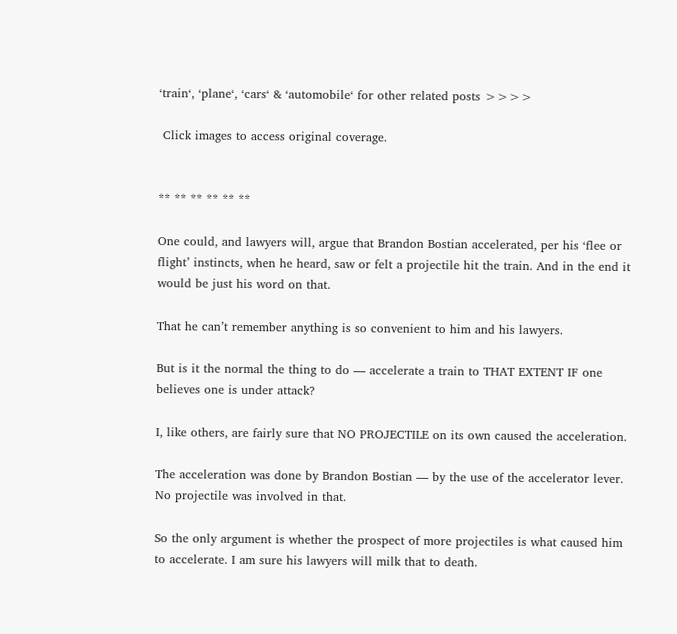‘train‘, ‘plane‘, ‘cars‘ & ‘automobile‘ for other related posts >>>>

 Click images to access original coverage.


** ** ** ** ** **

One could, and lawyers will, argue that Brandon Bostian accelerated, per his ‘flee or flight’ instincts, when he heard, saw or felt a projectile hit the train. And in the end it would be just his word on that.

That he can’t remember anything is so convenient to him and his lawyers.

But is it the normal the thing to do — accelerate a train to THAT EXTENT IF one believes one is under attack?

I, like others, are fairly sure that NO PROJECTILE on its own caused the acceleration.

The acceleration was done by Brandon Bostian — by the use of the accelerator lever. No projectile was involved in that.

So the only argument is whether the prospect of more projectiles is what caused him to accelerate. I am sure his lawyers will milk that to death.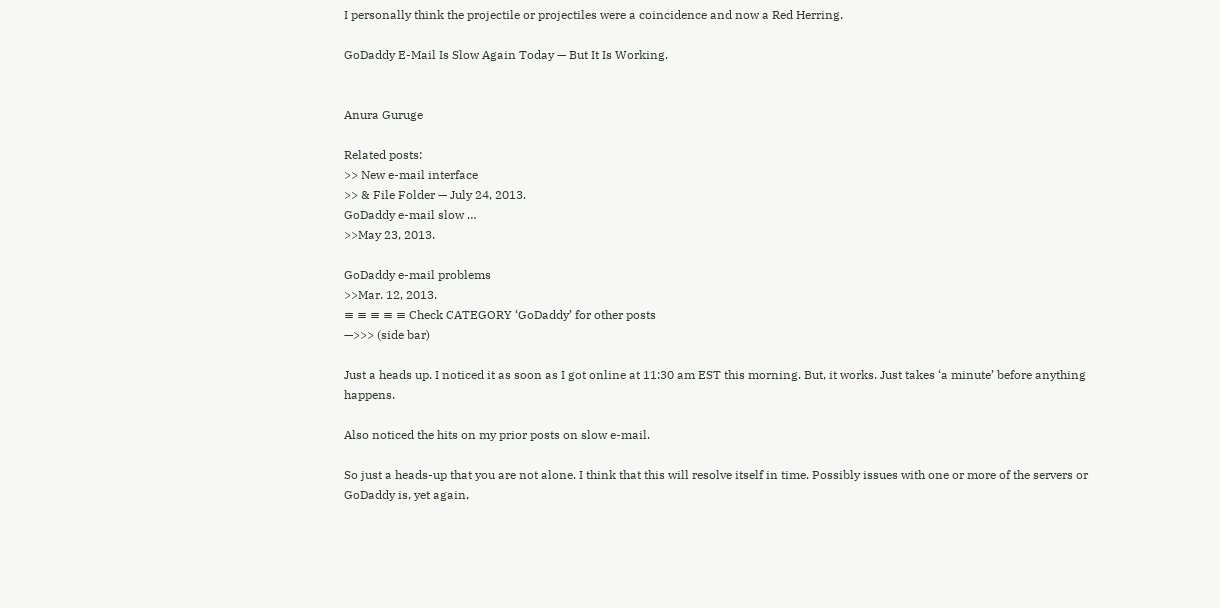I personally think the projectile or projectiles were a coincidence and now a Red Herring.

GoDaddy E-Mail Is Slow Again Today — But It Is Working.


Anura Guruge

Related posts:
>> New e-mail interface
>> & File Folder — July 24, 2013.
GoDaddy e-mail slow …
>>May 23, 2013.

GoDaddy e-mail problems
>>Mar. 12, 2013.
≡ ≡ ≡ ≡ ≡ Check CATEGORY ‘GoDaddy’ for other posts
—>>> (side bar)

Just a heads up. I noticed it as soon as I got online at 11:30 am EST this morning. But, it works. Just takes ‘a minute’ before anything happens.

Also noticed the hits on my prior posts on slow e-mail.

So just a heads-up that you are not alone. I think that this will resolve itself in time. Possibly issues with one or more of the servers or GoDaddy is, yet again,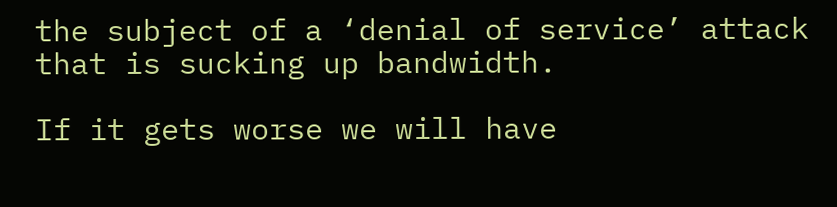the subject of a ‘denial of service’ attack that is sucking up bandwidth.

If it gets worse we will have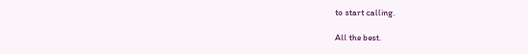to start calling.

All the best.